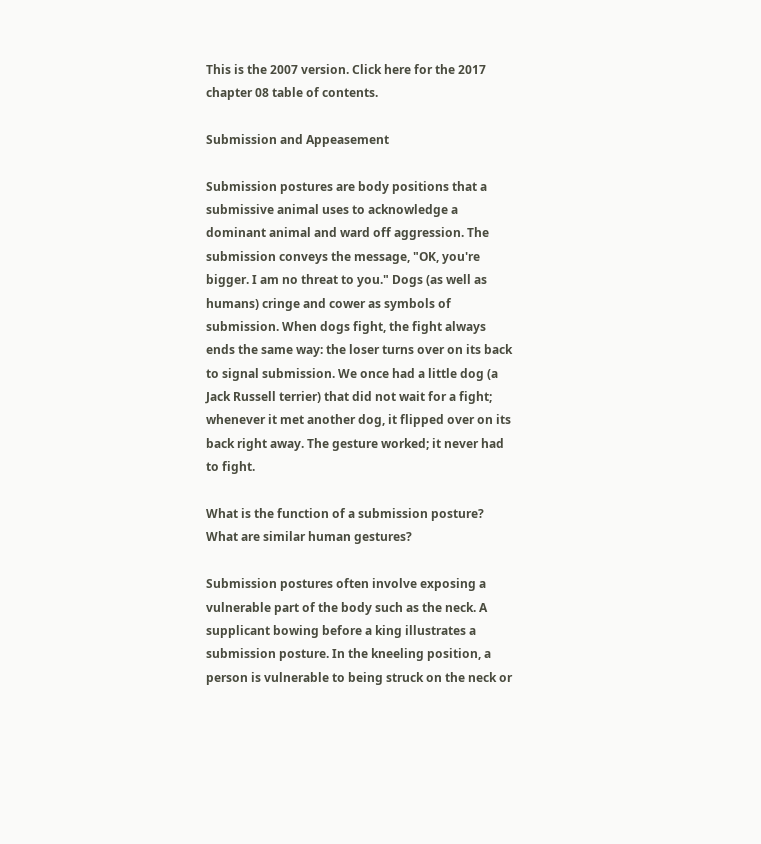This is the 2007 version. Click here for the 2017 chapter 08 table of contents.

Submission and Appeasement

Submission postures are body positions that a submissive animal uses to acknowledge a dominant animal and ward off aggression. The submission conveys the message, "OK, you're bigger. I am no threat to you." Dogs (as well as humans) cringe and cower as symbols of submission. When dogs fight, the fight always ends the same way: the loser turns over on its back to signal submission. We once had a little dog (a Jack Russell terrier) that did not wait for a fight; whenever it met another dog, it flipped over on its back right away. The gesture worked; it never had to fight.

What is the function of a submission posture? What are similar human gestures?

Submission postures often involve exposing a vulnerable part of the body such as the neck. A supplicant bowing before a king illustrates a submission posture. In the kneeling position, a person is vulnerable to being struck on the neck or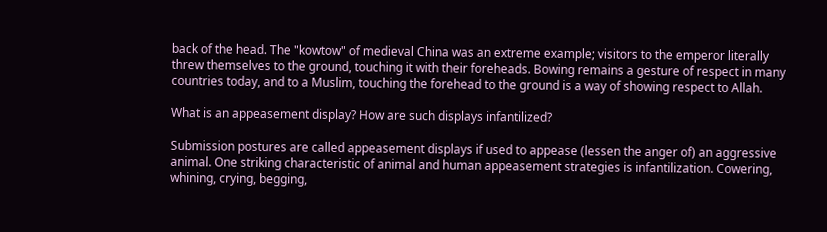back of the head. The "kowtow" of medieval China was an extreme example; visitors to the emperor literally threw themselves to the ground, touching it with their foreheads. Bowing remains a gesture of respect in many countries today, and to a Muslim, touching the forehead to the ground is a way of showing respect to Allah.

What is an appeasement display? How are such displays infantilized?

Submission postures are called appeasement displays if used to appease (lessen the anger of) an aggressive animal. One striking characteristic of animal and human appeasement strategies is infantilization. Cowering, whining, crying, begging,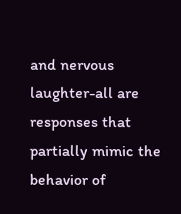and nervous laughter-all are responses that partially mimic the behavior of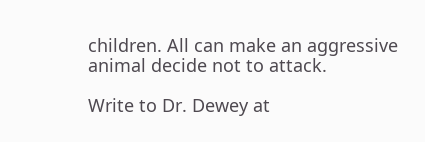children. All can make an aggressive animal decide not to attack.

Write to Dr. Dewey at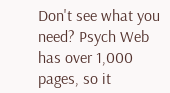Don't see what you need? Psych Web has over 1,000 pages, so it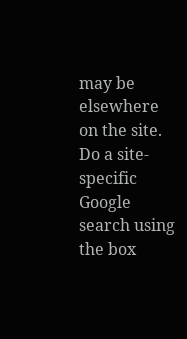may be elsewhere on the site. Do a site-specific Google search using the box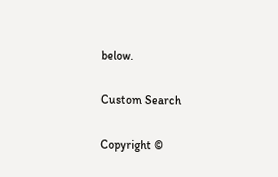below.

Custom Search

Copyright ©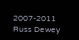2007-2011 Russ Dewey